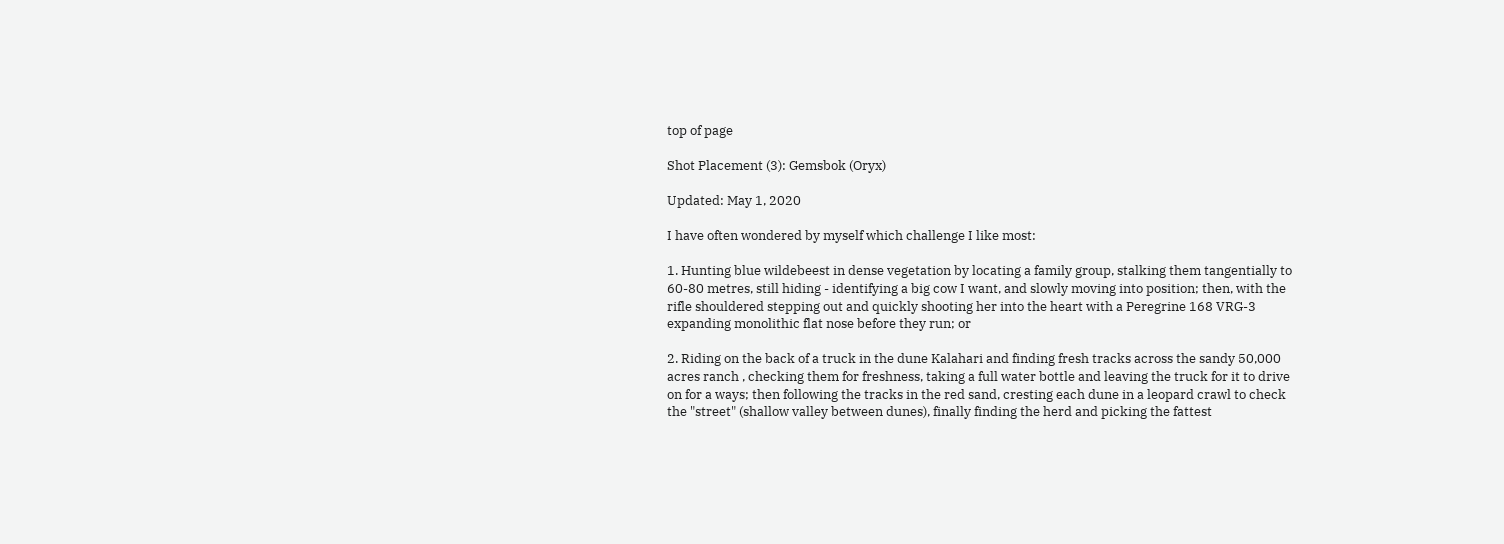top of page

Shot Placement (3): Gemsbok (Oryx)

Updated: May 1, 2020

I have often wondered by myself which challenge I like most:

1. Hunting blue wildebeest in dense vegetation by locating a family group, stalking them tangentially to 60-80 metres, still hiding - identifying a big cow I want, and slowly moving into position; then, with the rifle shouldered stepping out and quickly shooting her into the heart with a Peregrine 168 VRG-3 expanding monolithic flat nose before they run; or

2. Riding on the back of a truck in the dune Kalahari and finding fresh tracks across the sandy 50,000 acres ranch , checking them for freshness, taking a full water bottle and leaving the truck for it to drive on for a ways; then following the tracks in the red sand, cresting each dune in a leopard crawl to check the "street" (shallow valley between dunes), finally finding the herd and picking the fattest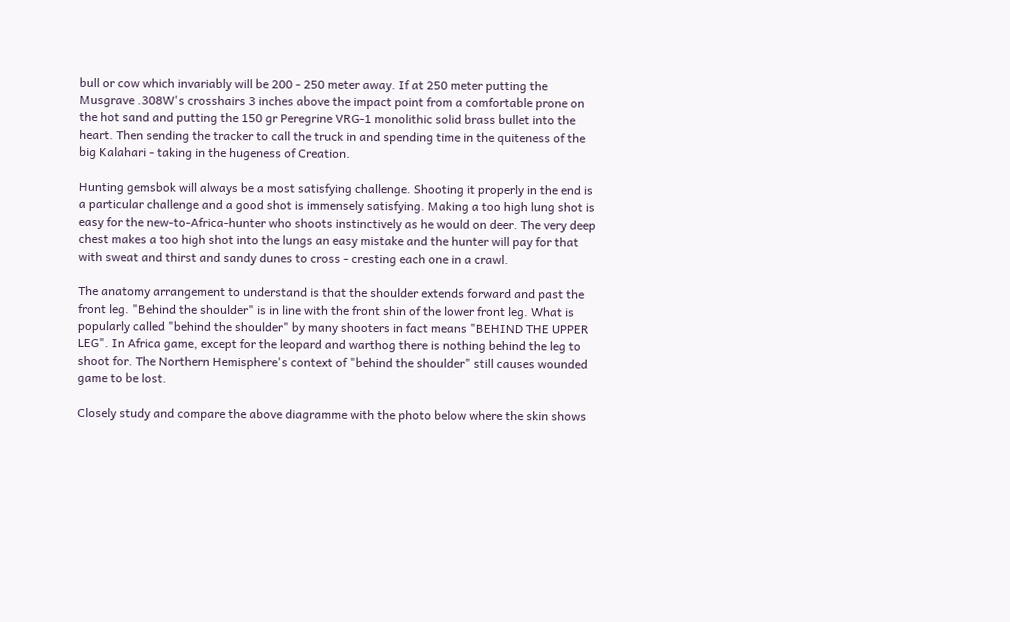bull or cow which invariably will be 200 - 250 meter away. If at 250 meter putting the Musgrave .308W's crosshairs 3 inches above the impact point from a comfortable prone on the hot sand and putting the 150 gr Peregrine VRG-1 monolithic solid brass bullet into the heart. Then sending the tracker to call the truck in and spending time in the quiteness of the big Kalahari - taking in the hugeness of Creation.

Hunting gemsbok will always be a most satisfying challenge. Shooting it properly in the end is a particular challenge and a good shot is immensely satisfying. Making a too high lung shot is easy for the new-to-Africa-hunter who shoots instinctively as he would on deer. The very deep chest makes a too high shot into the lungs an easy mistake and the hunter will pay for that with sweat and thirst and sandy dunes to cross - cresting each one in a crawl.

The anatomy arrangement to understand is that the shoulder extends forward and past the front leg. "Behind the shoulder" is in line with the front shin of the lower front leg. What is popularly called "behind the shoulder" by many shooters in fact means "BEHIND THE UPPER LEG". In Africa game, except for the leopard and warthog there is nothing behind the leg to shoot for. The Northern Hemisphere's context of "behind the shoulder" still causes wounded game to be lost.

Closely study and compare the above diagramme with the photo below where the skin shows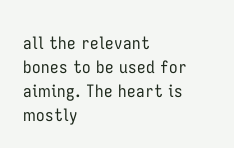all the relevant bones to be used for aiming. The heart is mostly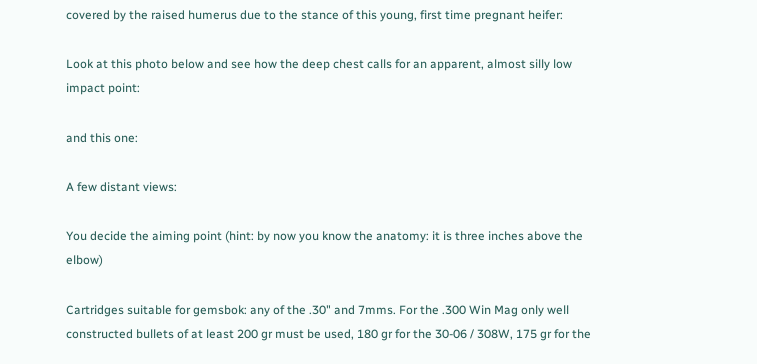covered by the raised humerus due to the stance of this young, first time pregnant heifer:

Look at this photo below and see how the deep chest calls for an apparent, almost silly low impact point:

and this one:

A few distant views:

You decide the aiming point (hint: by now you know the anatomy: it is three inches above the elbow)

Cartridges suitable for gemsbok: any of the .30" and 7mms. For the .300 Win Mag only well constructed bullets of at least 200 gr must be used, 180 gr for the 30-06 / 308W, 175 gr for the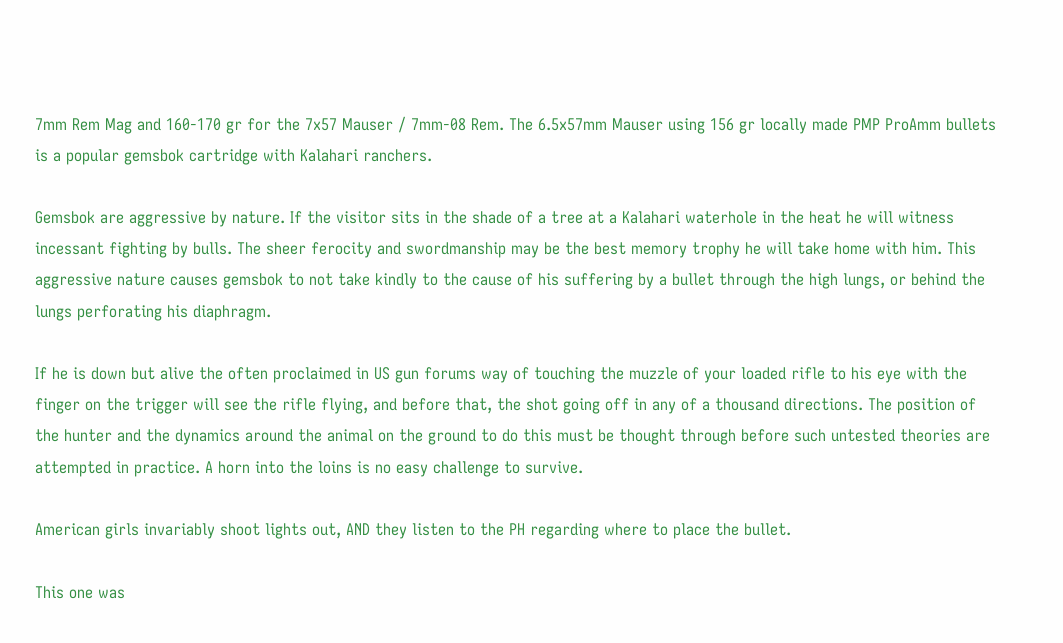7mm Rem Mag and 160-170 gr for the 7x57 Mauser / 7mm-08 Rem. The 6.5x57mm Mauser using 156 gr locally made PMP ProAmm bullets is a popular gemsbok cartridge with Kalahari ranchers.

Gemsbok are aggressive by nature. If the visitor sits in the shade of a tree at a Kalahari waterhole in the heat he will witness incessant fighting by bulls. The sheer ferocity and swordmanship may be the best memory trophy he will take home with him. This aggressive nature causes gemsbok to not take kindly to the cause of his suffering by a bullet through the high lungs, or behind the lungs perforating his diaphragm.

If he is down but alive the often proclaimed in US gun forums way of touching the muzzle of your loaded rifle to his eye with the finger on the trigger will see the rifle flying, and before that, the shot going off in any of a thousand directions. The position of the hunter and the dynamics around the animal on the ground to do this must be thought through before such untested theories are attempted in practice. A horn into the loins is no easy challenge to survive.

American girls invariably shoot lights out, AND they listen to the PH regarding where to place the bullet.

This one was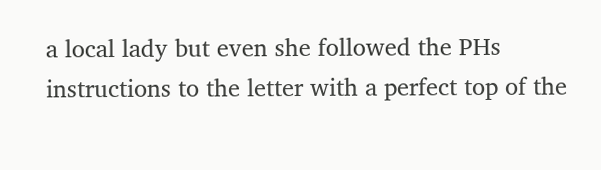a local lady but even she followed the PHs instructions to the letter with a perfect top of the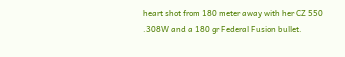heart shot from 180 meter away with her CZ 550 .308W and a 180 gr Federal Fusion bullet.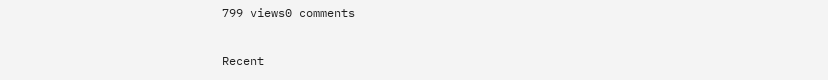799 views0 comments

Recent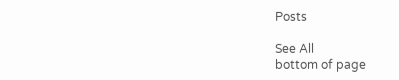Posts

See All
bottom of page